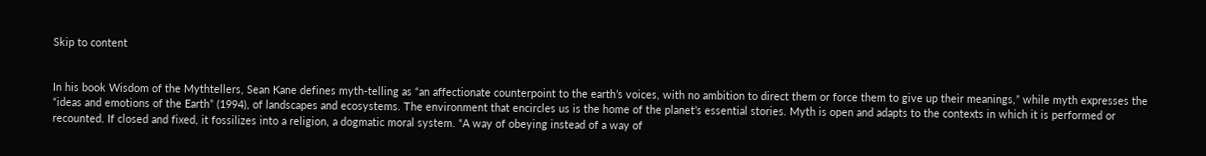Skip to content


In his book Wisdom of the Mythtellers, Sean Kane defines myth-telling as “an affectionate counterpoint to the earth’s voices, with no ambition to direct them or force them to give up their meanings,” while myth expresses the “ideas and emotions of the Earth” (1994), of landscapes and ecosystems. The environment that encircles us is the home of the planet’s essential stories. Myth is open and adapts to the contexts in which it is performed or recounted. If closed and fixed, it fossilizes into a religion, a dogmatic moral system. “A way of obeying instead of a way of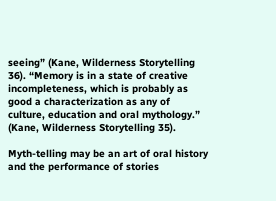seeing” (Kane, Wilderness Storytelling 36). “Memory is in a state of creative incompleteness, which is probably as good a characterization as any of culture, education and oral mythology.” (Kane, Wilderness Storytelling 35).

Myth-telling may be an art of oral history and the performance of stories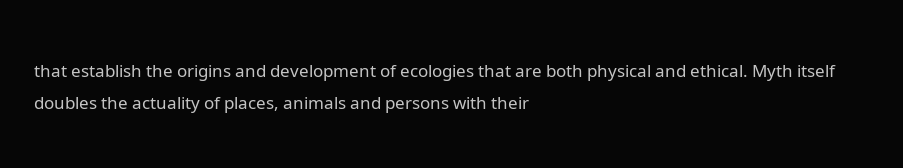that establish the origins and development of ecologies that are both physical and ethical. Myth itself doubles the actuality of places, animals and persons with their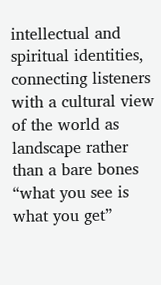intellectual and spiritual identities, connecting listeners with a cultural view of the world as landscape rather than a bare bones “what you see is what you get”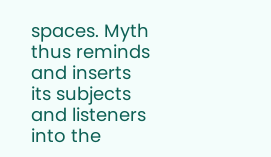spaces. Myth thus reminds and inserts its subjects and listeners into the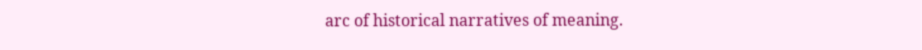arc of historical narratives of meaning.